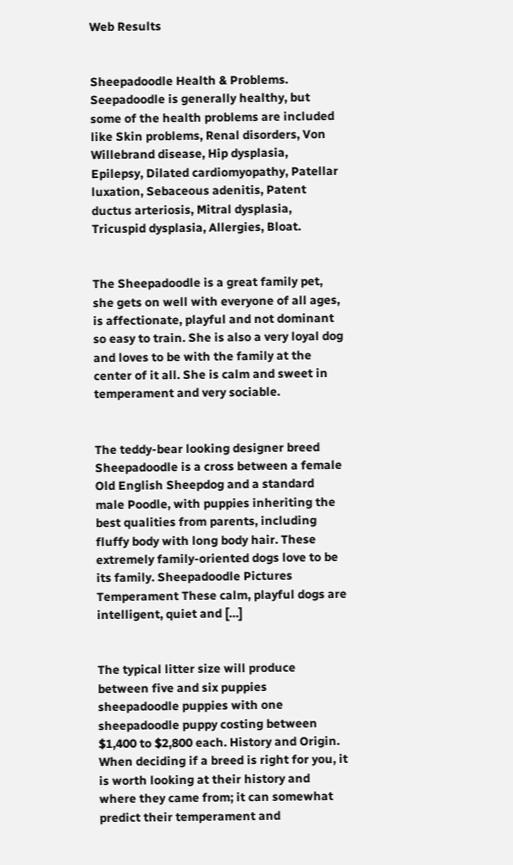Web Results


Sheepadoodle Health & Problems. Seepadoodle is generally healthy, but some of the health problems are included like Skin problems, Renal disorders, Von Willebrand disease, Hip dysplasia, Epilepsy, Dilated cardiomyopathy, Patellar luxation, Sebaceous adenitis, Patent ductus arteriosis, Mitral dysplasia, Tricuspid dysplasia, Allergies, Bloat.


The Sheepadoodle is a great family pet, she gets on well with everyone of all ages, is affectionate, playful and not dominant so easy to train. She is also a very loyal dog and loves to be with the family at the center of it all. She is calm and sweet in temperament and very sociable.


The teddy-bear looking designer breed Sheepadoodle is a cross between a female Old English Sheepdog and a standard male Poodle, with puppies inheriting the best qualities from parents, including fluffy body with long body hair. These extremely family-oriented dogs love to be its family. Sheepadoodle Pictures Temperament These calm, playful dogs are intelligent, quiet and […]


The typical litter size will produce between five and six puppies sheepadoodle puppies with one sheepadoodle puppy costing between $1,400 to $2,800 each. History and Origin. When deciding if a breed is right for you, it is worth looking at their history and where they came from; it can somewhat predict their temperament and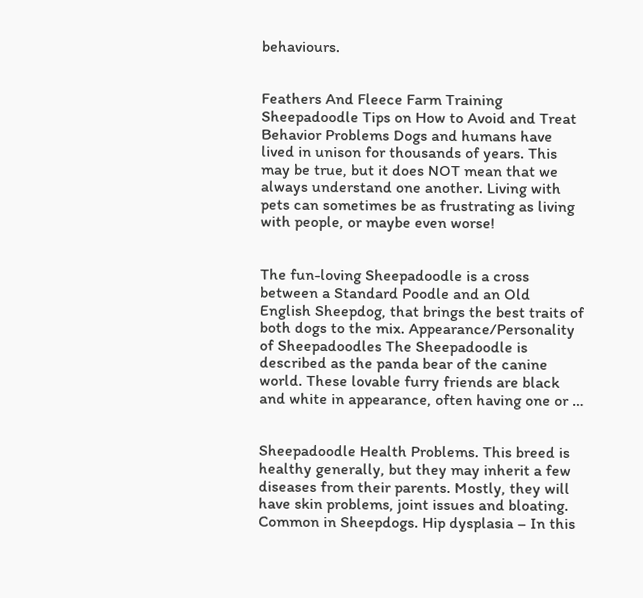behaviours.


Feathers And Fleece Farm Training Sheepadoodle Tips on How to Avoid and Treat Behavior Problems Dogs and humans have lived in unison for thousands of years. This may be true, but it does NOT mean that we always understand one another. Living with pets can sometimes be as frustrating as living with people, or maybe even worse!


The fun-loving Sheepadoodle is a cross between a Standard Poodle and an Old English Sheepdog, that brings the best traits of both dogs to the mix. Appearance/Personality of Sheepadoodles The Sheepadoodle is described as the panda bear of the canine world. These lovable furry friends are black and white in appearance, often having one or …


Sheepadoodle Health Problems. This breed is healthy generally, but they may inherit a few diseases from their parents. Mostly, they will have skin problems, joint issues and bloating. Common in Sheepdogs. Hip dysplasia – In this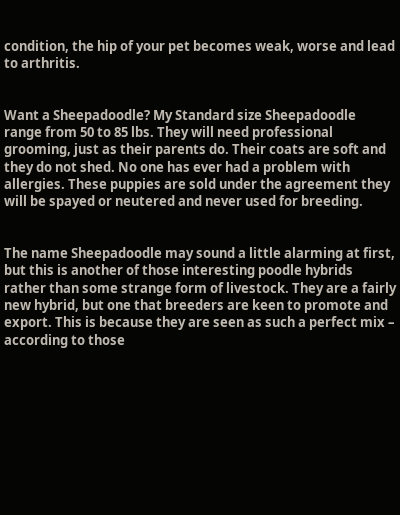condition, the hip of your pet becomes weak, worse and lead to arthritis.


Want a Sheepadoodle? My Standard size Sheepadoodle range from 50 to 85 lbs. They will need professional grooming, just as their parents do. Their coats are soft and they do not shed. No one has ever had a problem with allergies. These puppies are sold under the agreement they will be spayed or neutered and never used for breeding.


The name Sheepadoodle may sound a little alarming at first, but this is another of those interesting poodle hybrids rather than some strange form of livestock. They are a fairly new hybrid, but one that breeders are keen to promote and export. This is because they are seen as such a perfect mix – according to those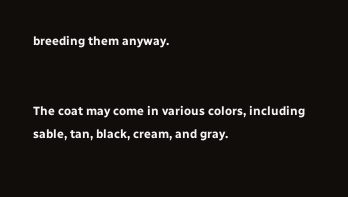breeding them anyway.


The coat may come in various colors, including sable, tan, black, cream, and gray.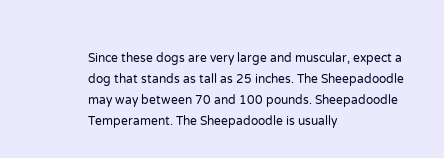Since these dogs are very large and muscular, expect a dog that stands as tall as 25 inches. The Sheepadoodle may way between 70 and 100 pounds. Sheepadoodle Temperament. The Sheepadoodle is usually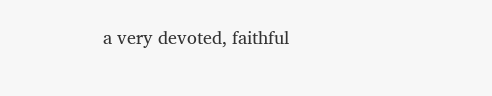a very devoted, faithful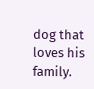dog that loves his family.